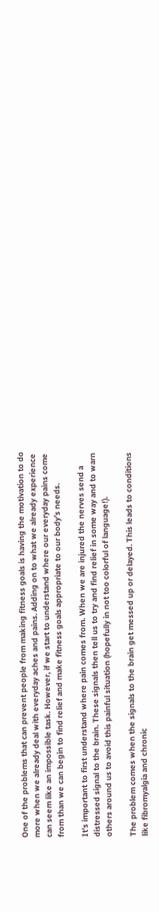One of the problems that can prevent people from making fitness goals is having the motivation to do more when we already deal with everyday aches and pains. Adding on to what we already experience can seem like an impossible task. However, if we start to understand where our everyday pains come from than we can begin to find relief and make fitness goals appropriate to our body’s needs.

It’s important to first understand where pain comes from. When we are injured the nerves send a distressed signal to the brain. These signals then tell us to try and find relief in some way and to warn others around us to avoid this painful situation (hopefully in not too colorful of language!).

The problem comes when the signals to the brain get messed up or delayed. This leads to conditions like fibromyalgia and chronic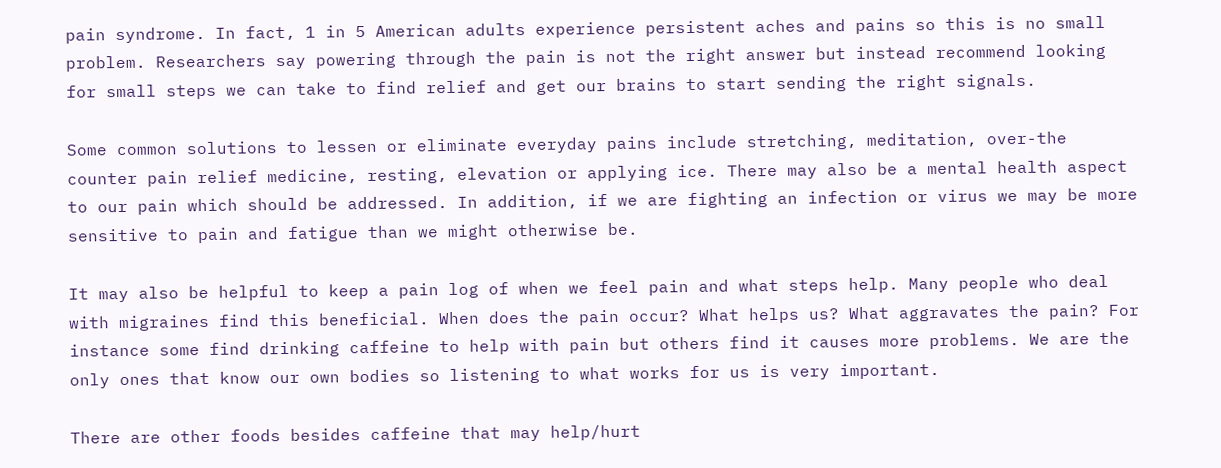pain syndrome. In fact, 1 in 5 American adults experience persistent aches and pains so this is no small problem. Researchers say powering through the pain is not the right answer but instead recommend looking for small steps we can take to find relief and get our brains to start sending the right signals.

Some common solutions to lessen or eliminate everyday pains include stretching, meditation, over-the counter pain relief medicine, resting, elevation or applying ice. There may also be a mental health aspect to our pain which should be addressed. In addition, if we are fighting an infection or virus we may be more sensitive to pain and fatigue than we might otherwise be.

It may also be helpful to keep a pain log of when we feel pain and what steps help. Many people who deal with migraines find this beneficial. When does the pain occur? What helps us? What aggravates the pain? For instance some find drinking caffeine to help with pain but others find it causes more problems. We are the only ones that know our own bodies so listening to what works for us is very important.

There are other foods besides caffeine that may help/hurt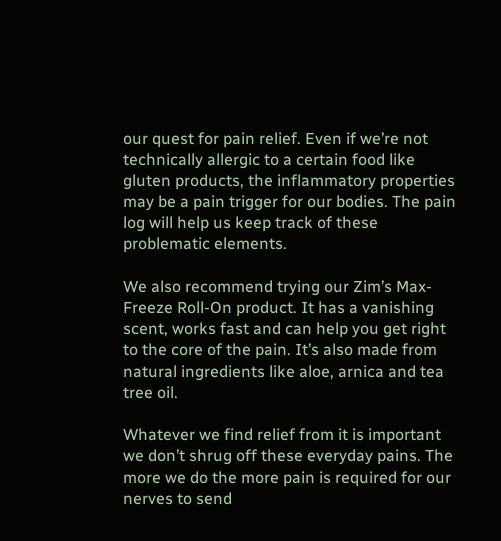our quest for pain relief. Even if we’re not technically allergic to a certain food like gluten products, the inflammatory properties may be a pain trigger for our bodies. The pain log will help us keep track of these problematic elements.

We also recommend trying our Zim’s Max-Freeze Roll-On product. It has a vanishing scent, works fast and can help you get right to the core of the pain. It’s also made from natural ingredients like aloe, arnica and tea tree oil.

Whatever we find relief from it is important we don’t shrug off these everyday pains. The more we do the more pain is required for our nerves to send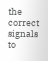the correct signals to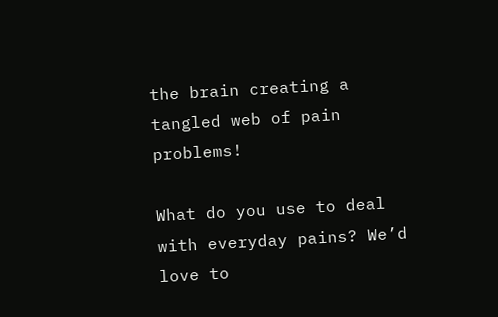the brain creating a tangled web of pain problems!

What do you use to deal with everyday pains? We’d love to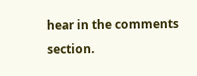hear in the comments section.